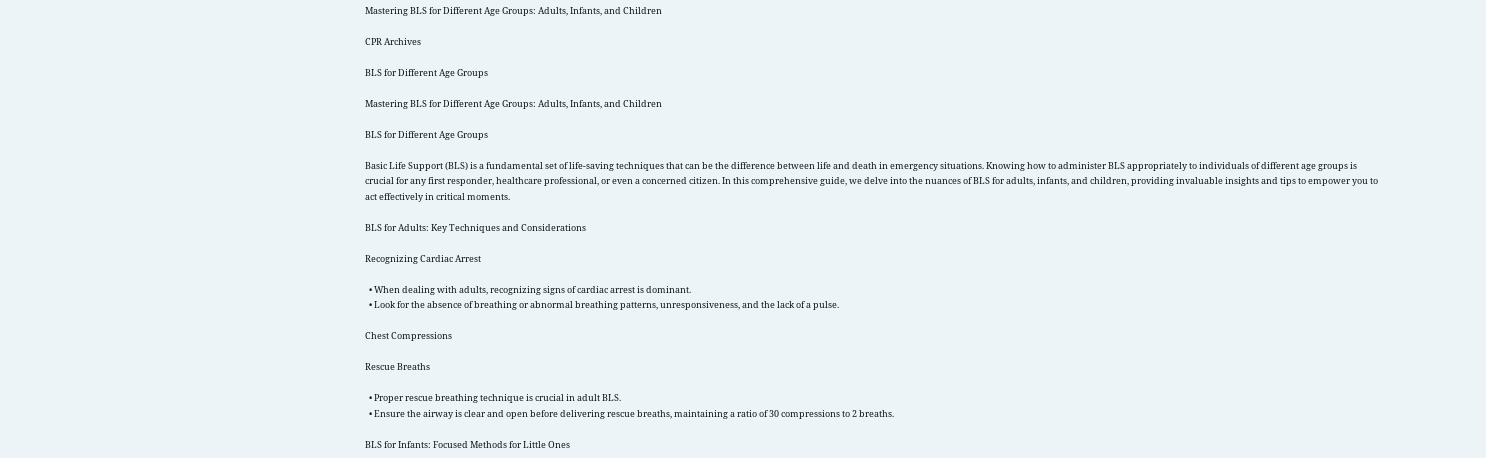Mastering BLS for Different Age Groups: Adults, Infants, and Children

CPR Archives

BLS for Different Age Groups

Mastering BLS for Different Age Groups: Adults, Infants, and Children

BLS for Different Age Groups

Basic Life Support (BLS) is a fundamental set of life-saving techniques that can be the difference between life and death in emergency situations. Knowing how to administer BLS appropriately to individuals of different age groups is crucial for any first responder, healthcare professional, or even a concerned citizen. In this comprehensive guide, we delve into the nuances of BLS for adults, infants, and children, providing invaluable insights and tips to empower you to act effectively in critical moments.

BLS for Adults: Key Techniques and Considerations

Recognizing Cardiac Arrest

  • When dealing with adults, recognizing signs of cardiac arrest is dominant.
  • Look for the absence of breathing or abnormal breathing patterns, unresponsiveness, and the lack of a pulse.

Chest Compressions

Rescue Breaths

  • Proper rescue breathing technique is crucial in adult BLS.
  • Ensure the airway is clear and open before delivering rescue breaths, maintaining a ratio of 30 compressions to 2 breaths.

BLS for Infants: Focused Methods for Little Ones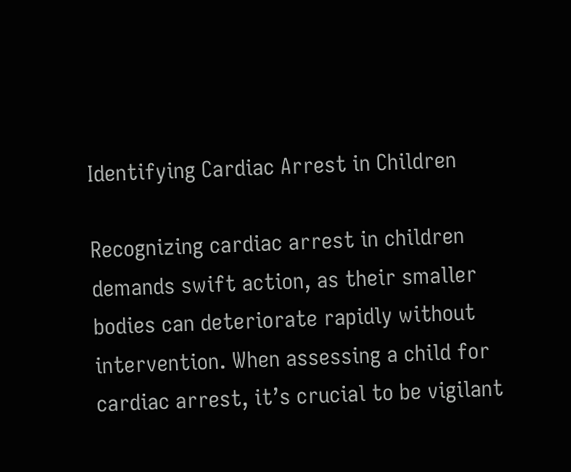Identifying Cardiac Arrest in Children

Recognizing cardiac arrest in children demands swift action, as their smaller bodies can deteriorate rapidly without intervention. When assessing a child for cardiac arrest, it’s crucial to be vigilant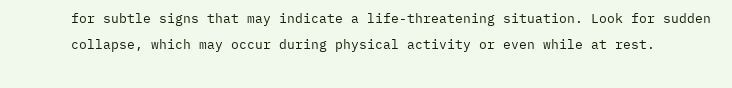for subtle signs that may indicate a life-threatening situation. Look for sudden collapse, which may occur during physical activity or even while at rest.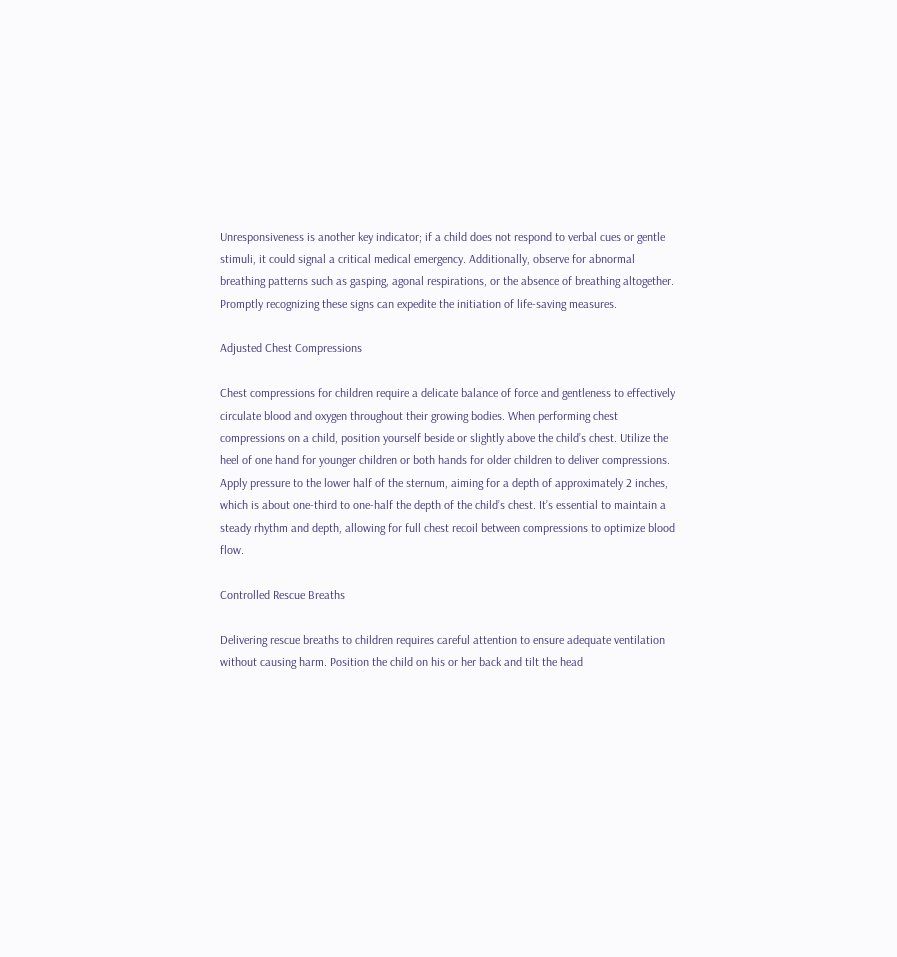Unresponsiveness is another key indicator; if a child does not respond to verbal cues or gentle stimuli, it could signal a critical medical emergency. Additionally, observe for abnormal breathing patterns such as gasping, agonal respirations, or the absence of breathing altogether. Promptly recognizing these signs can expedite the initiation of life-saving measures.

Adjusted Chest Compressions

Chest compressions for children require a delicate balance of force and gentleness to effectively circulate blood and oxygen throughout their growing bodies. When performing chest compressions on a child, position yourself beside or slightly above the child’s chest. Utilize the heel of one hand for younger children or both hands for older children to deliver compressions. Apply pressure to the lower half of the sternum, aiming for a depth of approximately 2 inches, which is about one-third to one-half the depth of the child’s chest. It’s essential to maintain a steady rhythm and depth, allowing for full chest recoil between compressions to optimize blood flow.

Controlled Rescue Breaths

Delivering rescue breaths to children requires careful attention to ensure adequate ventilation without causing harm. Position the child on his or her back and tilt the head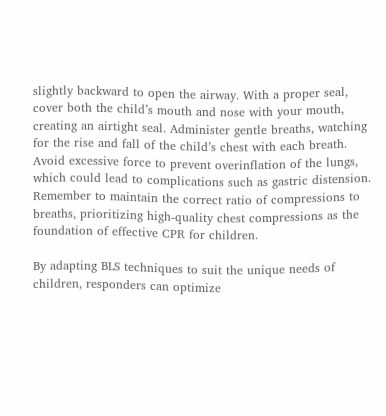slightly backward to open the airway. With a proper seal, cover both the child’s mouth and nose with your mouth, creating an airtight seal. Administer gentle breaths, watching for the rise and fall of the child’s chest with each breath. Avoid excessive force to prevent overinflation of the lungs, which could lead to complications such as gastric distension. Remember to maintain the correct ratio of compressions to breaths, prioritizing high-quality chest compressions as the foundation of effective CPR for children.

By adapting BLS techniques to suit the unique needs of children, responders can optimize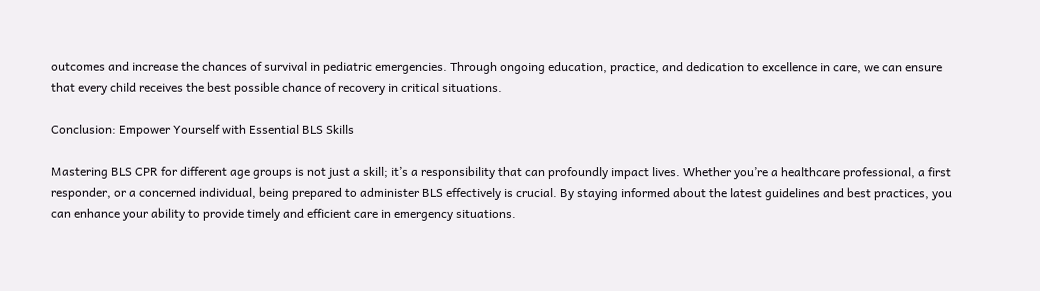outcomes and increase the chances of survival in pediatric emergencies. Through ongoing education, practice, and dedication to excellence in care, we can ensure that every child receives the best possible chance of recovery in critical situations.

Conclusion: Empower Yourself with Essential BLS Skills

Mastering BLS CPR for different age groups is not just a skill; it’s a responsibility that can profoundly impact lives. Whether you’re a healthcare professional, a first responder, or a concerned individual, being prepared to administer BLS effectively is crucial. By staying informed about the latest guidelines and best practices, you can enhance your ability to provide timely and efficient care in emergency situations.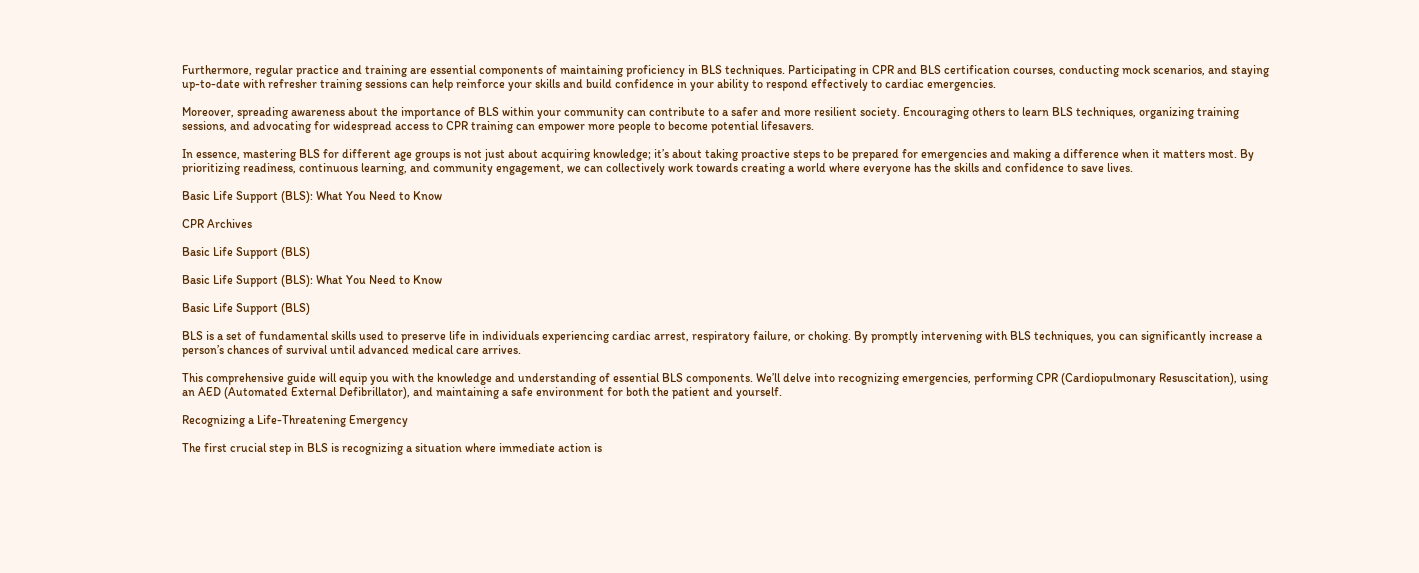Furthermore, regular practice and training are essential components of maintaining proficiency in BLS techniques. Participating in CPR and BLS certification courses, conducting mock scenarios, and staying up-to-date with refresher training sessions can help reinforce your skills and build confidence in your ability to respond effectively to cardiac emergencies.

Moreover, spreading awareness about the importance of BLS within your community can contribute to a safer and more resilient society. Encouraging others to learn BLS techniques, organizing training sessions, and advocating for widespread access to CPR training can empower more people to become potential lifesavers.

In essence, mastering BLS for different age groups is not just about acquiring knowledge; it’s about taking proactive steps to be prepared for emergencies and making a difference when it matters most. By prioritizing readiness, continuous learning, and community engagement, we can collectively work towards creating a world where everyone has the skills and confidence to save lives.

Basic Life Support (BLS): What You Need to Know

CPR Archives

Basic Life Support (BLS)

Basic Life Support (BLS): What You Need to Know

Basic Life Support (BLS)

BLS is a set of fundamental skills used to preserve life in individuals experiencing cardiac arrest, respiratory failure, or choking. By promptly intervening with BLS techniques, you can significantly increase a person’s chances of survival until advanced medical care arrives.

This comprehensive guide will equip you with the knowledge and understanding of essential BLS components. We’ll delve into recognizing emergencies, performing CPR (Cardiopulmonary Resuscitation), using an AED (Automated External Defibrillator), and maintaining a safe environment for both the patient and yourself.

Recognizing a Life-Threatening Emergency

The first crucial step in BLS is recognizing a situation where immediate action is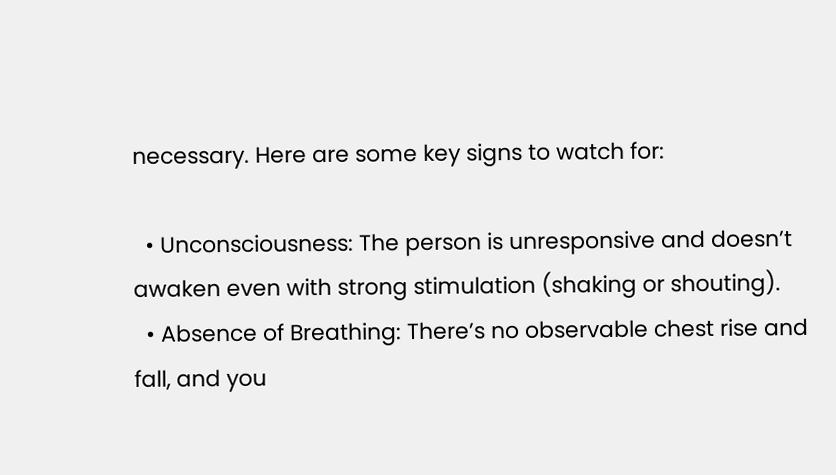necessary. Here are some key signs to watch for:

  • Unconsciousness: The person is unresponsive and doesn’t awaken even with strong stimulation (shaking or shouting).
  • Absence of Breathing: There’s no observable chest rise and fall, and you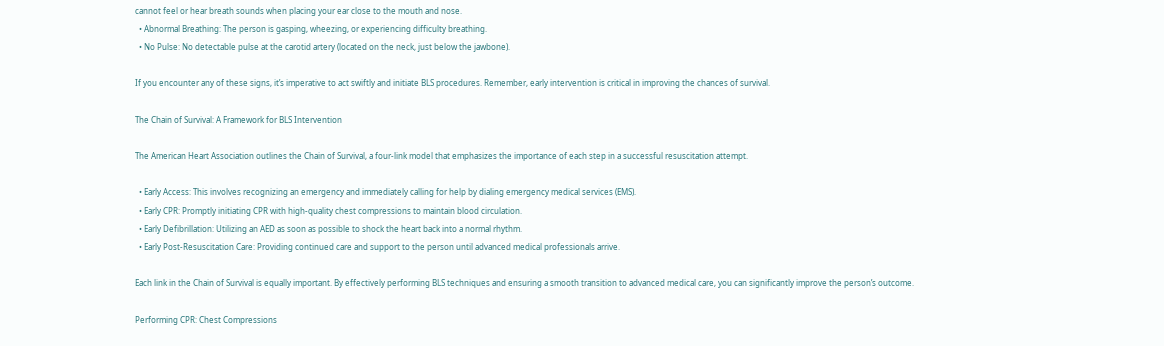cannot feel or hear breath sounds when placing your ear close to the mouth and nose.
  • Abnormal Breathing: The person is gasping, wheezing, or experiencing difficulty breathing.
  • No Pulse: No detectable pulse at the carotid artery (located on the neck, just below the jawbone).

If you encounter any of these signs, it’s imperative to act swiftly and initiate BLS procedures. Remember, early intervention is critical in improving the chances of survival.

The Chain of Survival: A Framework for BLS Intervention

The American Heart Association outlines the Chain of Survival, a four-link model that emphasizes the importance of each step in a successful resuscitation attempt.

  • Early Access: This involves recognizing an emergency and immediately calling for help by dialing emergency medical services (EMS).
  • Early CPR: Promptly initiating CPR with high-quality chest compressions to maintain blood circulation.
  • Early Defibrillation: Utilizing an AED as soon as possible to shock the heart back into a normal rhythm.
  • Early Post-Resuscitation Care: Providing continued care and support to the person until advanced medical professionals arrive.

Each link in the Chain of Survival is equally important. By effectively performing BLS techniques and ensuring a smooth transition to advanced medical care, you can significantly improve the person’s outcome.

Performing CPR: Chest Compressions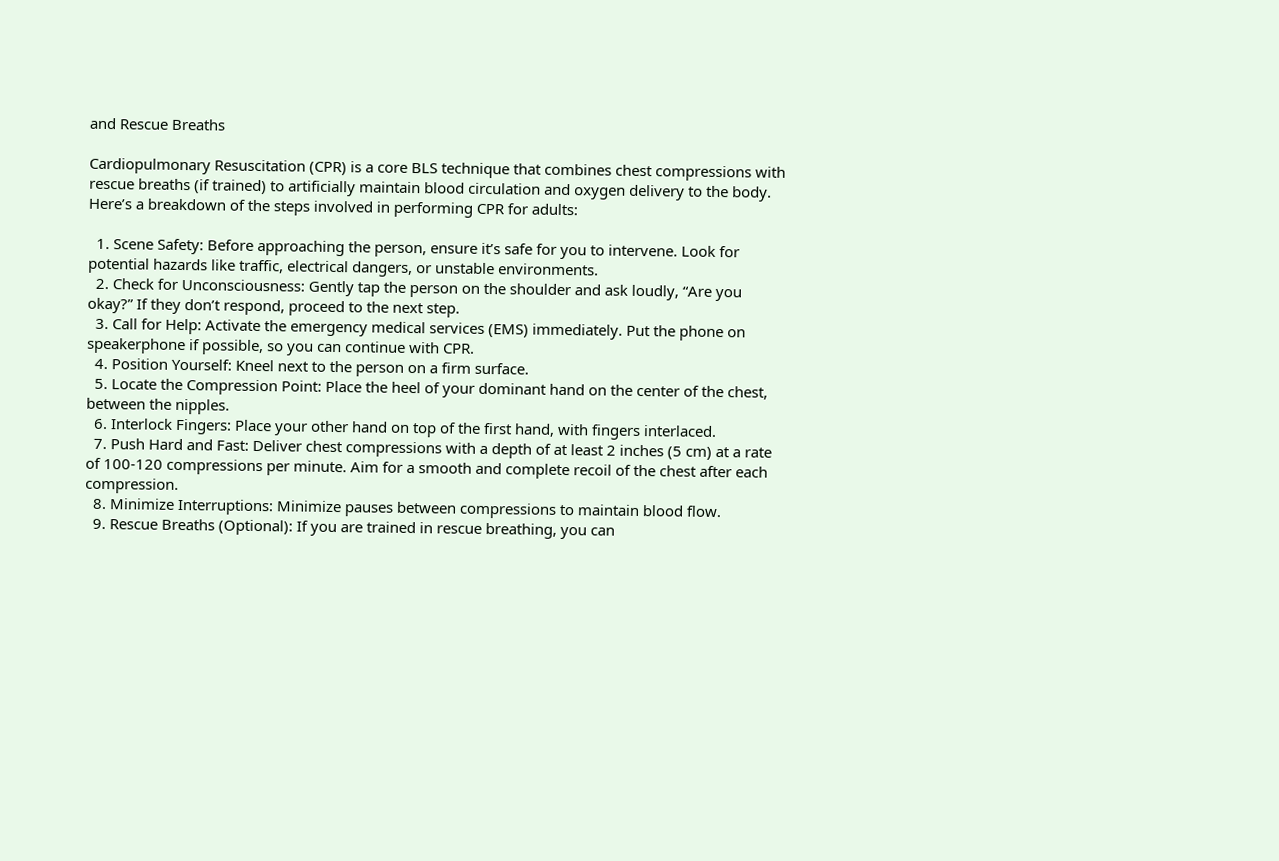and Rescue Breaths

Cardiopulmonary Resuscitation (CPR) is a core BLS technique that combines chest compressions with rescue breaths (if trained) to artificially maintain blood circulation and oxygen delivery to the body. Here’s a breakdown of the steps involved in performing CPR for adults:

  1. Scene Safety: Before approaching the person, ensure it’s safe for you to intervene. Look for potential hazards like traffic, electrical dangers, or unstable environments.
  2. Check for Unconsciousness: Gently tap the person on the shoulder and ask loudly, “Are you okay?” If they don’t respond, proceed to the next step.
  3. Call for Help: Activate the emergency medical services (EMS) immediately. Put the phone on speakerphone if possible, so you can continue with CPR.
  4. Position Yourself: Kneel next to the person on a firm surface.
  5. Locate the Compression Point: Place the heel of your dominant hand on the center of the chest, between the nipples.
  6. Interlock Fingers: Place your other hand on top of the first hand, with fingers interlaced.
  7. Push Hard and Fast: Deliver chest compressions with a depth of at least 2 inches (5 cm) at a rate of 100-120 compressions per minute. Aim for a smooth and complete recoil of the chest after each compression.
  8. Minimize Interruptions: Minimize pauses between compressions to maintain blood flow.
  9. Rescue Breaths (Optional): If you are trained in rescue breathing, you can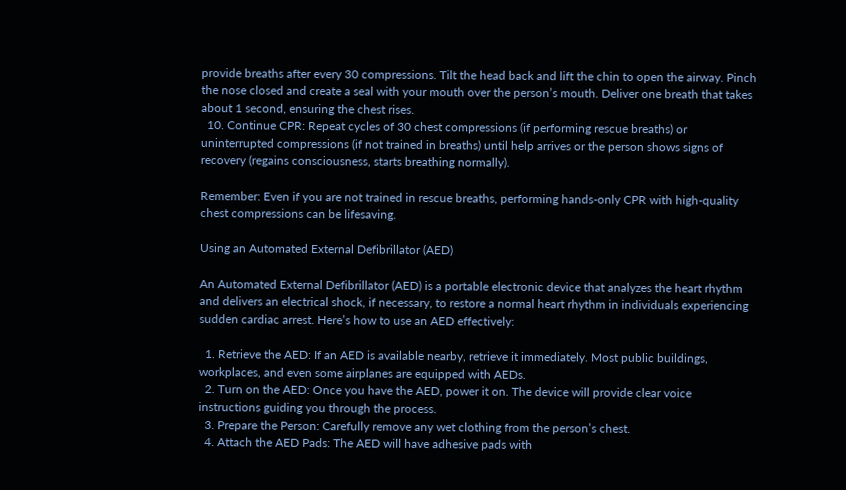provide breaths after every 30 compressions. Tilt the head back and lift the chin to open the airway. Pinch the nose closed and create a seal with your mouth over the person’s mouth. Deliver one breath that takes about 1 second, ensuring the chest rises.
  10. Continue CPR: Repeat cycles of 30 chest compressions (if performing rescue breaths) or uninterrupted compressions (if not trained in breaths) until help arrives or the person shows signs of recovery (regains consciousness, starts breathing normally).

Remember: Even if you are not trained in rescue breaths, performing hands-only CPR with high-quality chest compressions can be lifesaving.

Using an Automated External Defibrillator (AED)

An Automated External Defibrillator (AED) is a portable electronic device that analyzes the heart rhythm and delivers an electrical shock, if necessary, to restore a normal heart rhythm in individuals experiencing sudden cardiac arrest. Here’s how to use an AED effectively:

  1. Retrieve the AED: If an AED is available nearby, retrieve it immediately. Most public buildings, workplaces, and even some airplanes are equipped with AEDs.
  2. Turn on the AED: Once you have the AED, power it on. The device will provide clear voice instructions guiding you through the process.
  3. Prepare the Person: Carefully remove any wet clothing from the person’s chest.
  4. Attach the AED Pads: The AED will have adhesive pads with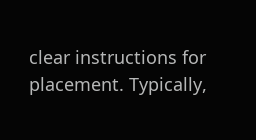clear instructions for placement. Typically,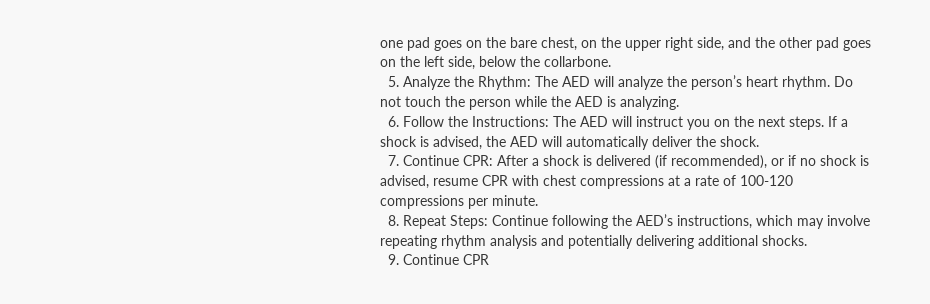one pad goes on the bare chest, on the upper right side, and the other pad goes on the left side, below the collarbone.
  5. Analyze the Rhythm: The AED will analyze the person’s heart rhythm. Do not touch the person while the AED is analyzing.
  6. Follow the Instructions: The AED will instruct you on the next steps. If a shock is advised, the AED will automatically deliver the shock.
  7. Continue CPR: After a shock is delivered (if recommended), or if no shock is advised, resume CPR with chest compressions at a rate of 100-120 compressions per minute.
  8. Repeat Steps: Continue following the AED’s instructions, which may involve repeating rhythm analysis and potentially delivering additional shocks.
  9. Continue CPR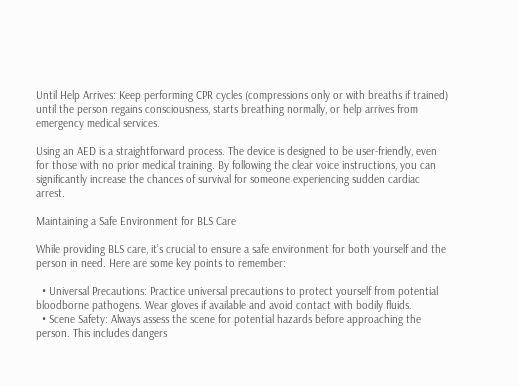Until Help Arrives: Keep performing CPR cycles (compressions only or with breaths if trained) until the person regains consciousness, starts breathing normally, or help arrives from emergency medical services.

Using an AED is a straightforward process. The device is designed to be user-friendly, even for those with no prior medical training. By following the clear voice instructions, you can significantly increase the chances of survival for someone experiencing sudden cardiac arrest.

Maintaining a Safe Environment for BLS Care

While providing BLS care, it’s crucial to ensure a safe environment for both yourself and the person in need. Here are some key points to remember:

  • Universal Precautions: Practice universal precautions to protect yourself from potential bloodborne pathogens. Wear gloves if available and avoid contact with bodily fluids.
  • Scene Safety: Always assess the scene for potential hazards before approaching the person. This includes dangers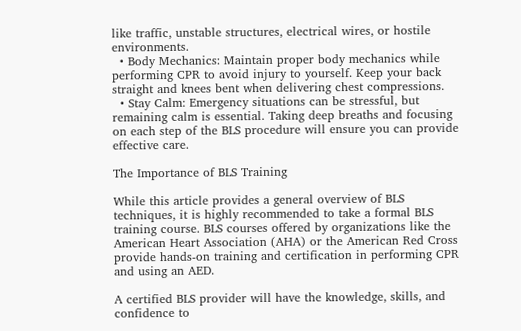like traffic, unstable structures, electrical wires, or hostile environments.
  • Body Mechanics: Maintain proper body mechanics while performing CPR to avoid injury to yourself. Keep your back straight and knees bent when delivering chest compressions.
  • Stay Calm: Emergency situations can be stressful, but remaining calm is essential. Taking deep breaths and focusing on each step of the BLS procedure will ensure you can provide effective care.

The Importance of BLS Training

While this article provides a general overview of BLS techniques, it is highly recommended to take a formal BLS training course. BLS courses offered by organizations like the American Heart Association (AHA) or the American Red Cross provide hands-on training and certification in performing CPR and using an AED.

A certified BLS provider will have the knowledge, skills, and confidence to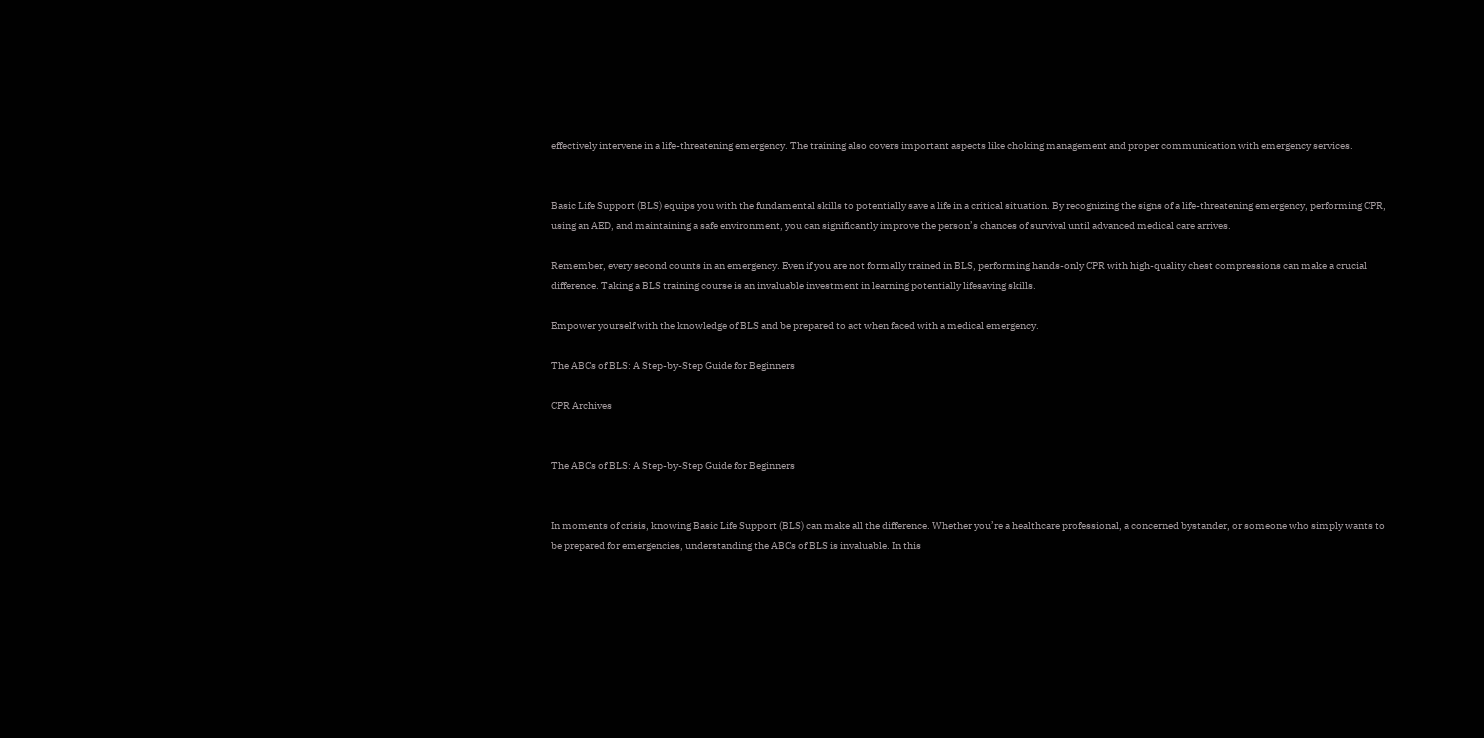effectively intervene in a life-threatening emergency. The training also covers important aspects like choking management and proper communication with emergency services.


Basic Life Support (BLS) equips you with the fundamental skills to potentially save a life in a critical situation. By recognizing the signs of a life-threatening emergency, performing CPR, using an AED, and maintaining a safe environment, you can significantly improve the person’s chances of survival until advanced medical care arrives.

Remember, every second counts in an emergency. Even if you are not formally trained in BLS, performing hands-only CPR with high-quality chest compressions can make a crucial difference. Taking a BLS training course is an invaluable investment in learning potentially lifesaving skills.

Empower yourself with the knowledge of BLS and be prepared to act when faced with a medical emergency.

The ABCs of BLS: A Step-by-Step Guide for Beginners

CPR Archives


The ABCs of BLS: A Step-by-Step Guide for Beginners


In moments of crisis, knowing Basic Life Support (BLS) can make all the difference. Whether you’re a healthcare professional, a concerned bystander, or someone who simply wants to be prepared for emergencies, understanding the ABCs of BLS is invaluable. In this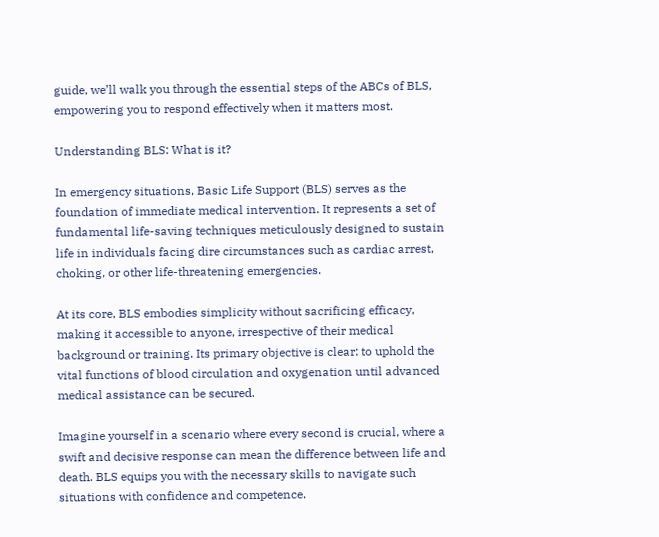guide, we’ll walk you through the essential steps of the ABCs of BLS, empowering you to respond effectively when it matters most.

Understanding BLS: What is it?

In emergency situations, Basic Life Support (BLS) serves as the foundation of immediate medical intervention. It represents a set of fundamental life-saving techniques meticulously designed to sustain life in individuals facing dire circumstances such as cardiac arrest, choking, or other life-threatening emergencies.

At its core, BLS embodies simplicity without sacrificing efficacy, making it accessible to anyone, irrespective of their medical background or training. Its primary objective is clear: to uphold the vital functions of blood circulation and oxygenation until advanced medical assistance can be secured.

Imagine yourself in a scenario where every second is crucial, where a swift and decisive response can mean the difference between life and death. BLS equips you with the necessary skills to navigate such situations with confidence and competence.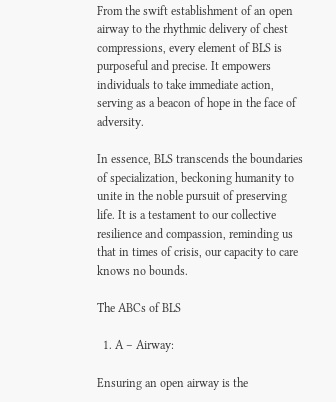From the swift establishment of an open airway to the rhythmic delivery of chest compressions, every element of BLS is purposeful and precise. It empowers individuals to take immediate action, serving as a beacon of hope in the face of adversity.

In essence, BLS transcends the boundaries of specialization, beckoning humanity to unite in the noble pursuit of preserving life. It is a testament to our collective resilience and compassion, reminding us that in times of crisis, our capacity to care knows no bounds.

The ABCs of BLS

  1. A – Airway:

Ensuring an open airway is the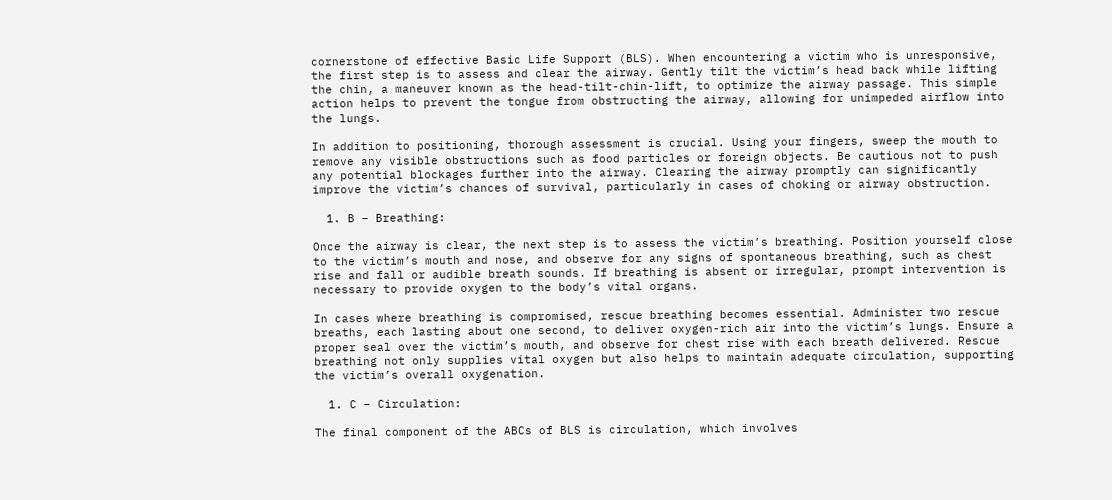cornerstone of effective Basic Life Support (BLS). When encountering a victim who is unresponsive, the first step is to assess and clear the airway. Gently tilt the victim’s head back while lifting the chin, a maneuver known as the head-tilt-chin-lift, to optimize the airway passage. This simple action helps to prevent the tongue from obstructing the airway, allowing for unimpeded airflow into the lungs.

In addition to positioning, thorough assessment is crucial. Using your fingers, sweep the mouth to remove any visible obstructions such as food particles or foreign objects. Be cautious not to push any potential blockages further into the airway. Clearing the airway promptly can significantly improve the victim’s chances of survival, particularly in cases of choking or airway obstruction.

  1. B – Breathing:

Once the airway is clear, the next step is to assess the victim’s breathing. Position yourself close to the victim’s mouth and nose, and observe for any signs of spontaneous breathing, such as chest rise and fall or audible breath sounds. If breathing is absent or irregular, prompt intervention is necessary to provide oxygen to the body’s vital organs.

In cases where breathing is compromised, rescue breathing becomes essential. Administer two rescue breaths, each lasting about one second, to deliver oxygen-rich air into the victim’s lungs. Ensure a proper seal over the victim’s mouth, and observe for chest rise with each breath delivered. Rescue breathing not only supplies vital oxygen but also helps to maintain adequate circulation, supporting the victim’s overall oxygenation.

  1. C – Circulation:

The final component of the ABCs of BLS is circulation, which involves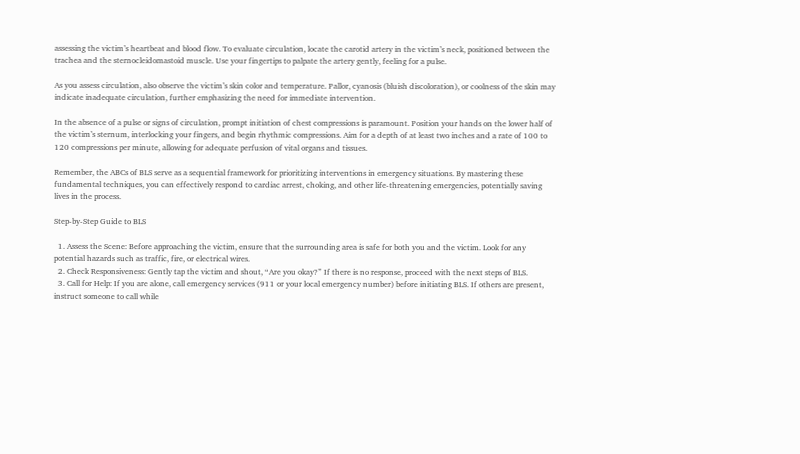assessing the victim’s heartbeat and blood flow. To evaluate circulation, locate the carotid artery in the victim’s neck, positioned between the trachea and the sternocleidomastoid muscle. Use your fingertips to palpate the artery gently, feeling for a pulse.

As you assess circulation, also observe the victim’s skin color and temperature. Pallor, cyanosis (bluish discoloration), or coolness of the skin may indicate inadequate circulation, further emphasizing the need for immediate intervention.

In the absence of a pulse or signs of circulation, prompt initiation of chest compressions is paramount. Position your hands on the lower half of the victim’s sternum, interlocking your fingers, and begin rhythmic compressions. Aim for a depth of at least two inches and a rate of 100 to 120 compressions per minute, allowing for adequate perfusion of vital organs and tissues.

Remember, the ABCs of BLS serve as a sequential framework for prioritizing interventions in emergency situations. By mastering these fundamental techniques, you can effectively respond to cardiac arrest, choking, and other life-threatening emergencies, potentially saving lives in the process.

Step-by-Step Guide to BLS

  1. Assess the Scene: Before approaching the victim, ensure that the surrounding area is safe for both you and the victim. Look for any potential hazards such as traffic, fire, or electrical wires.
  2. Check Responsiveness: Gently tap the victim and shout, “Are you okay?” If there is no response, proceed with the next steps of BLS.
  3. Call for Help: If you are alone, call emergency services (911 or your local emergency number) before initiating BLS. If others are present, instruct someone to call while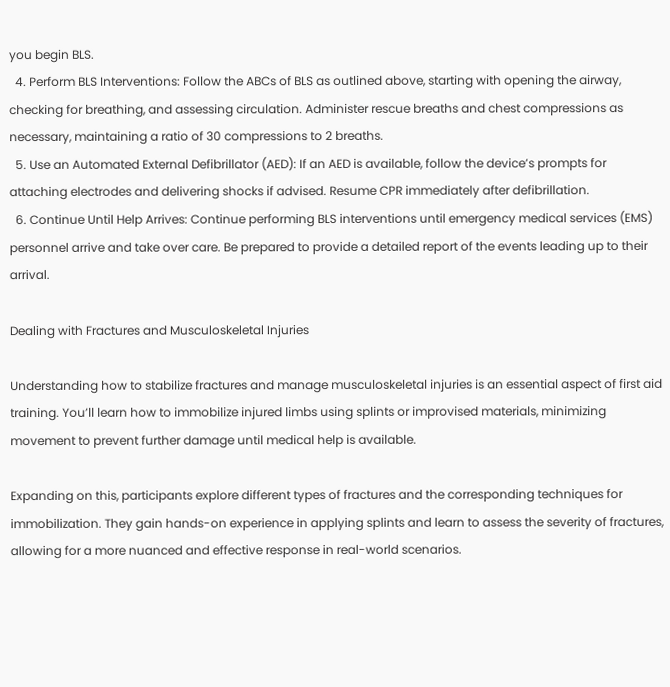you begin BLS.
  4. Perform BLS Interventions: Follow the ABCs of BLS as outlined above, starting with opening the airway, checking for breathing, and assessing circulation. Administer rescue breaths and chest compressions as necessary, maintaining a ratio of 30 compressions to 2 breaths.
  5. Use an Automated External Defibrillator (AED): If an AED is available, follow the device’s prompts for attaching electrodes and delivering shocks if advised. Resume CPR immediately after defibrillation.
  6. Continue Until Help Arrives: Continue performing BLS interventions until emergency medical services (EMS) personnel arrive and take over care. Be prepared to provide a detailed report of the events leading up to their arrival.

Dealing with Fractures and Musculoskeletal Injuries

Understanding how to stabilize fractures and manage musculoskeletal injuries is an essential aspect of first aid training. You’ll learn how to immobilize injured limbs using splints or improvised materials, minimizing movement to prevent further damage until medical help is available.

Expanding on this, participants explore different types of fractures and the corresponding techniques for immobilization. They gain hands-on experience in applying splints and learn to assess the severity of fractures, allowing for a more nuanced and effective response in real-world scenarios.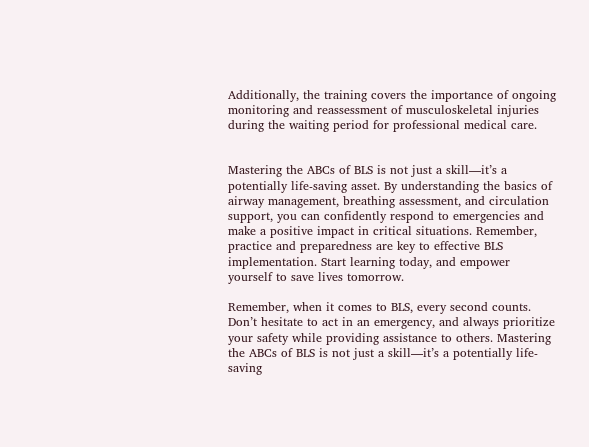Additionally, the training covers the importance of ongoing monitoring and reassessment of musculoskeletal injuries during the waiting period for professional medical care.


Mastering the ABCs of BLS is not just a skill—it’s a potentially life-saving asset. By understanding the basics of airway management, breathing assessment, and circulation support, you can confidently respond to emergencies and make a positive impact in critical situations. Remember, practice and preparedness are key to effective BLS implementation. Start learning today, and empower yourself to save lives tomorrow.

Remember, when it comes to BLS, every second counts. Don’t hesitate to act in an emergency, and always prioritize your safety while providing assistance to others. Mastering the ABCs of BLS is not just a skill—it’s a potentially life-saving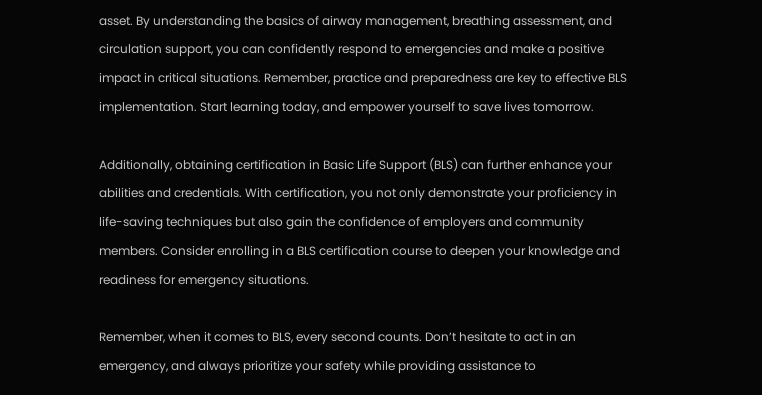asset. By understanding the basics of airway management, breathing assessment, and circulation support, you can confidently respond to emergencies and make a positive impact in critical situations. Remember, practice and preparedness are key to effective BLS implementation. Start learning today, and empower yourself to save lives tomorrow.

Additionally, obtaining certification in Basic Life Support (BLS) can further enhance your abilities and credentials. With certification, you not only demonstrate your proficiency in life-saving techniques but also gain the confidence of employers and community members. Consider enrolling in a BLS certification course to deepen your knowledge and readiness for emergency situations.

Remember, when it comes to BLS, every second counts. Don’t hesitate to act in an emergency, and always prioritize your safety while providing assistance to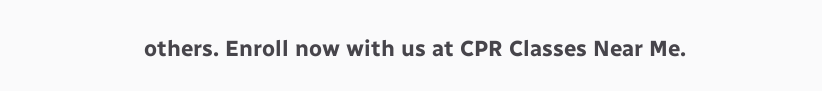others. Enroll now with us at CPR Classes Near Me.